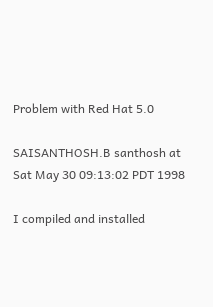Problem with Red Hat 5.0

SAISANTHOSH.B santhosh at
Sat May 30 09:13:02 PDT 1998

I compiled and installed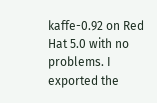kaffe-0.92 on Red Hat 5.0 with no problems. I
exported the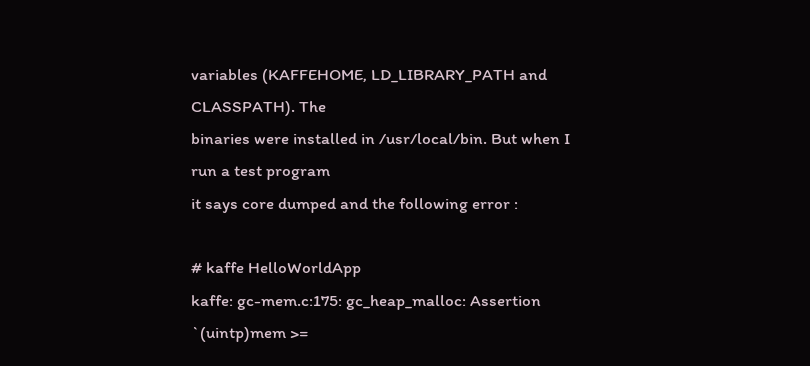variables (KAFFEHOME, LD_LIBRARY_PATH and CLASSPATH). The
binaries were installed in /usr/local/bin. But when I run a test program
it says core dumped and the following error :

# kaffe HelloWorldApp
kaffe: gc-mem.c:175: gc_heap_malloc: Assertion `(uintp)mem >=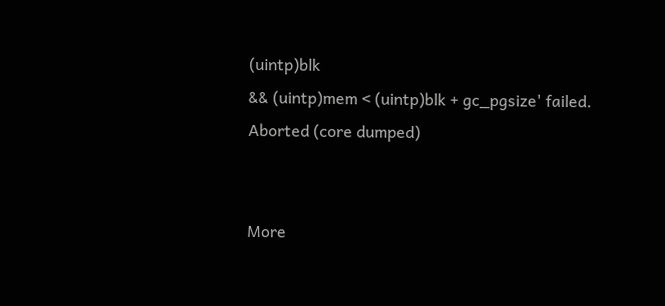(uintp)blk
&& (uintp)mem < (uintp)blk + gc_pgsize' failed.
Aborted (core dumped)


More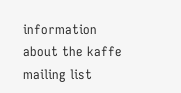information about the kaffe mailing list